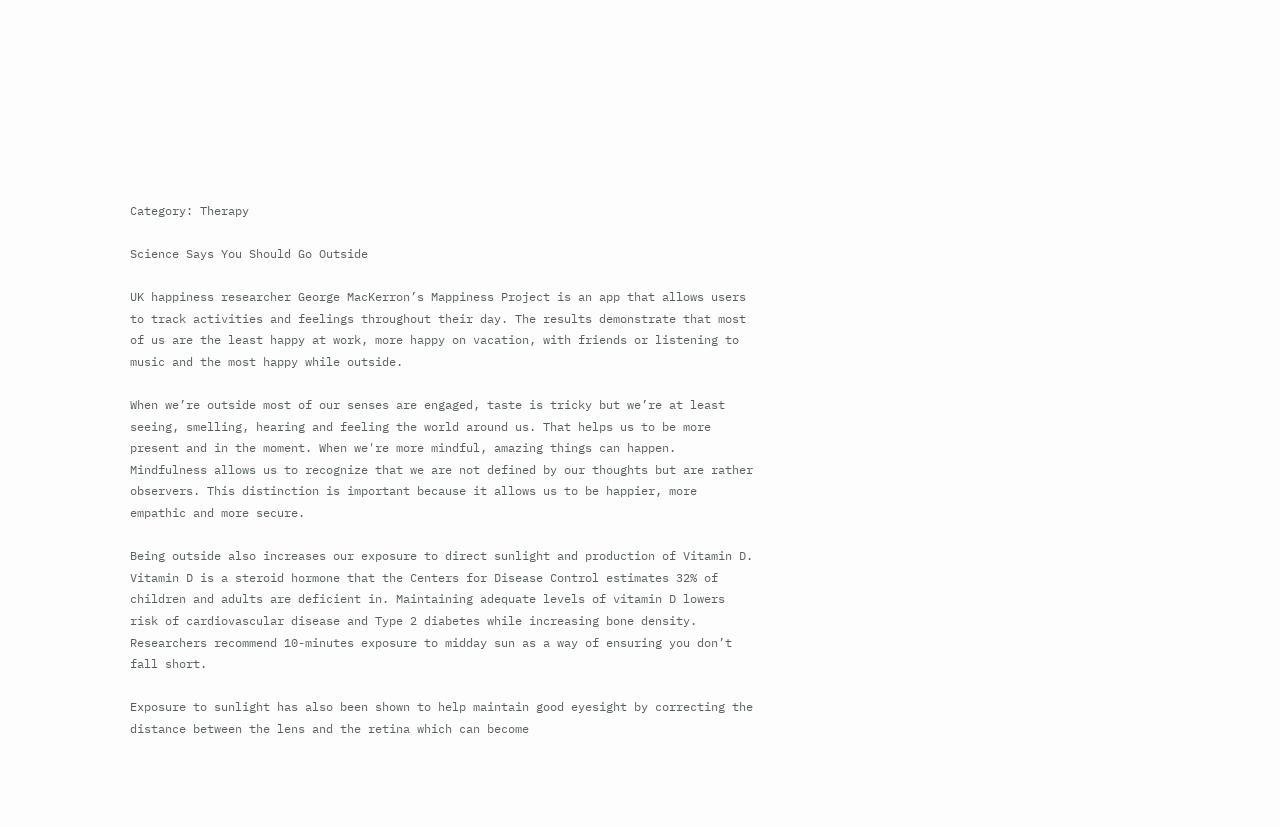Category: Therapy

Science Says You Should Go Outside

UK happiness researcher George MacKerron’s Mappiness Project is an app that allows users to track activities and feelings throughout their day. The results demonstrate that most of us are the least happy at work, more happy on vacation, with friends or listening to music and the most happy while outside.

When we’re outside most of our senses are engaged, taste is tricky but we’re at least seeing, smelling, hearing and feeling the world around us. That helps us to be more present and in the moment. When we're more mindful, amazing things can happen. Mindfulness allows us to recognize that we are not defined by our thoughts but are rather observers. This distinction is important because it allows us to be happier, more empathic and more secure.

Being outside also increases our exposure to direct sunlight and production of Vitamin D. Vitamin D is a steroid hormone that the Centers for Disease Control estimates 32% of children and adults are deficient in. Maintaining adequate levels of vitamin D lowers risk of cardiovascular disease and Type 2 diabetes while increasing bone density. Researchers recommend 10-minutes exposure to midday sun as a way of ensuring you don’t fall short.

Exposure to sunlight has also been shown to help maintain good eyesight by correcting the distance between the lens and the retina which can become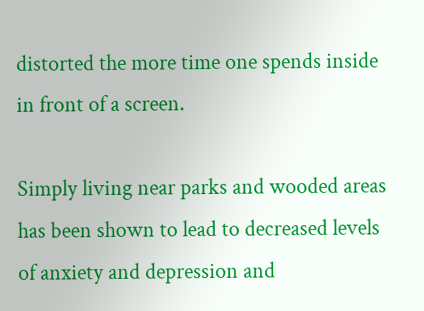distorted the more time one spends inside in front of a screen.

Simply living near parks and wooded areas has been shown to lead to decreased levels of anxiety and depression and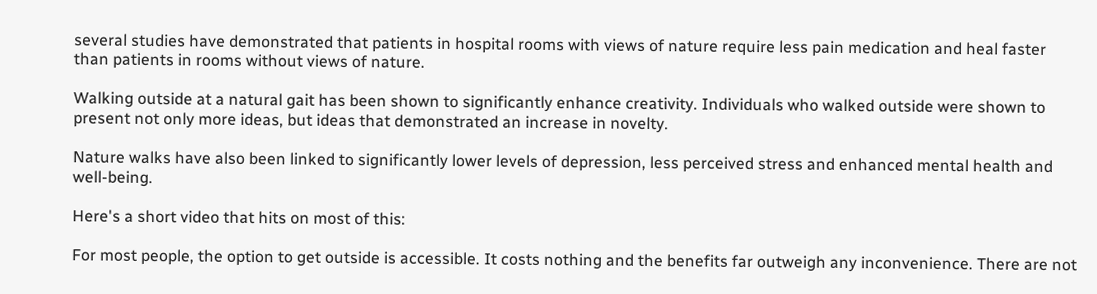several studies have demonstrated that patients in hospital rooms with views of nature require less pain medication and heal faster than patients in rooms without views of nature.

Walking outside at a natural gait has been shown to significantly enhance creativity. Individuals who walked outside were shown to present not only more ideas, but ideas that demonstrated an increase in novelty.

Nature walks have also been linked to significantly lower levels of depression, less perceived stress and enhanced mental health and well-being.

Here's a short video that hits on most of this:

For most people, the option to get outside is accessible. It costs nothing and the benefits far outweigh any inconvenience. There are not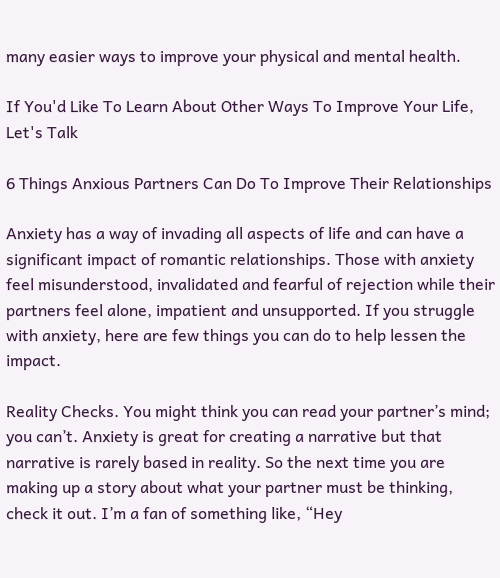many easier ways to improve your physical and mental health.

If You'd Like To Learn About Other Ways To Improve Your Life, Let's Talk

6 Things Anxious Partners Can Do To Improve Their Relationships

Anxiety has a way of invading all aspects of life and can have a significant impact of romantic relationships. Those with anxiety feel misunderstood, invalidated and fearful of rejection while their partners feel alone, impatient and unsupported. If you struggle with anxiety, here are few things you can do to help lessen the impact.

Reality Checks. You might think you can read your partner’s mind; you can’t. Anxiety is great for creating a narrative but that narrative is rarely based in reality. So the next time you are making up a story about what your partner must be thinking, check it out. I’m a fan of something like, “Hey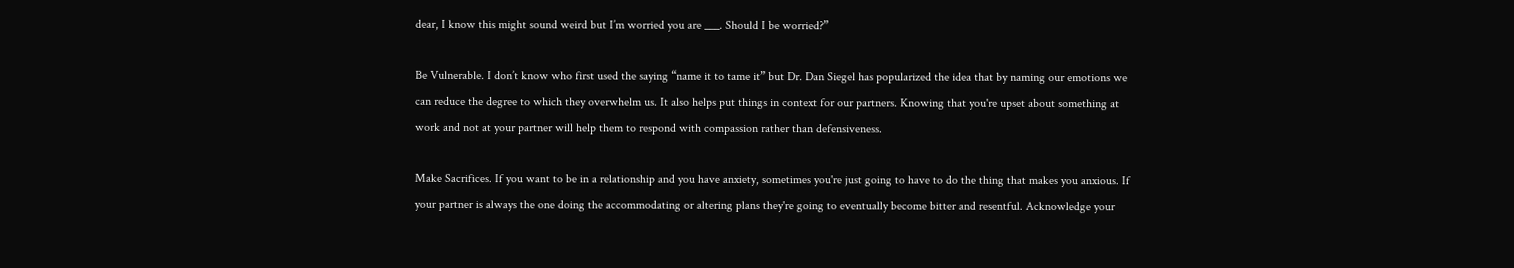dear, I know this might sound weird but I’m worried you are ___. Should I be worried?”

Be Vulnerable. I don’t know who first used the saying “name it to tame it” but Dr. Dan Siegel has popularized the idea that by naming our emotions we can reduce the degree to which they overwhelm us. It also helps put things in context for our partners. Knowing that you're upset about something at work and not at your partner will help them to respond with compassion rather than defensiveness.

Make Sacrifices. If you want to be in a relationship and you have anxiety, sometimes you're just going to have to do the thing that makes you anxious. If your partner is always the one doing the accommodating or altering plans they're going to eventually become bitter and resentful. Acknowledge your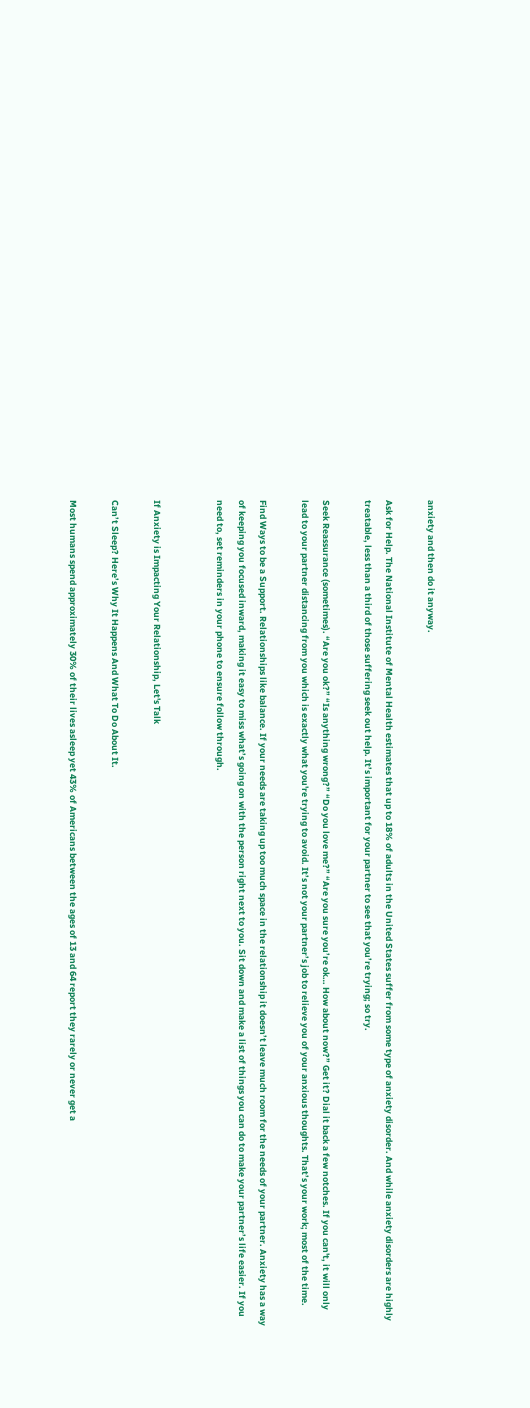anxiety and then do it anyway.

Ask for Help. The National Institute of Mental Health estimates that up to 18% of adults in the United States suffer from some type of anxiety disorder. And while anxiety disorders are highly treatable, less than a third of those suffering seek out help. It’s important for your partner to see that you’re trying; so try.

Seek Reassurance (sometimes). “Are you ok?” “Is anything wrong?” “Do you love me?” “Are you sure you’re ok… How about now?” Get it? Dial it back a few notches. If you can't, it will only lead to your partner distancing from you which is exactly what you're trying to avoid. It’s not your partner’s job to relieve you of your anxious thoughts. That’s your work; most of the time.

Find Ways to be a Support. Relationships like balance. If your needs are taking up too much space in the relationship it doesn’t leave much room for the needs of your partner. Anxiety has a way of keeping you focused inward, making it easy to miss what’s going on with the person right next to you. Sit down and make a list of things you can do to make your partner’s life easier. If you need to, set reminders in your phone to ensure follow through.


If Anxiety is Impacting Your Relationship, Let's Talk

Can’t Sleep? Here’s Why It Happens And What To Do About It.

Most humans spend approximately 30% of their lives asleep yet 43% of Americans between the ages of 13 and 64 report they rarely or never get a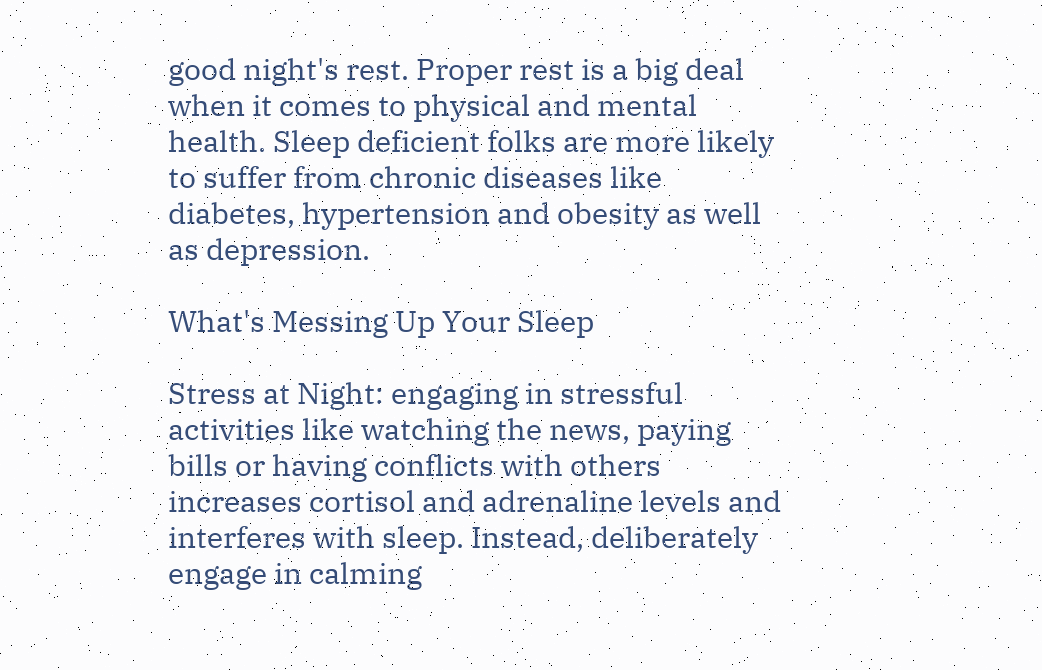good night's rest. Proper rest is a big deal when it comes to physical and mental health. Sleep deficient folks are more likely to suffer from chronic diseases like diabetes, hypertension and obesity as well as depression.

What's Messing Up Your Sleep

Stress at Night: engaging in stressful activities like watching the news, paying bills or having conflicts with others increases cortisol and adrenaline levels and interferes with sleep. Instead, deliberately engage in calming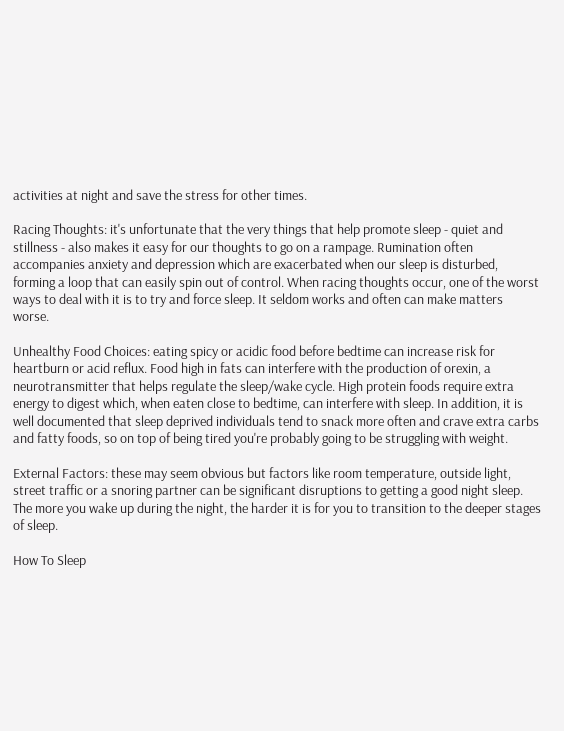activities at night and save the stress for other times.

Racing Thoughts: it's unfortunate that the very things that help promote sleep - quiet and stillness - also makes it easy for our thoughts to go on a rampage. Rumination often accompanies anxiety and depression which are exacerbated when our sleep is disturbed, forming a loop that can easily spin out of control. When racing thoughts occur, one of the worst ways to deal with it is to try and force sleep. It seldom works and often can make matters worse.

Unhealthy Food Choices: eating spicy or acidic food before bedtime can increase risk for heartburn or acid reflux. Food high in fats can interfere with the production of orexin, a neurotransmitter that helps regulate the sleep/wake cycle. High protein foods require extra energy to digest which, when eaten close to bedtime, can interfere with sleep. In addition, it is well documented that sleep deprived individuals tend to snack more often and crave extra carbs and fatty foods, so on top of being tired you're probably going to be struggling with weight.

External Factors: these may seem obvious but factors like room temperature, outside light, street traffic or a snoring partner can be significant disruptions to getting a good night sleep. The more you wake up during the night, the harder it is for you to transition to the deeper stages of sleep.

How To Sleep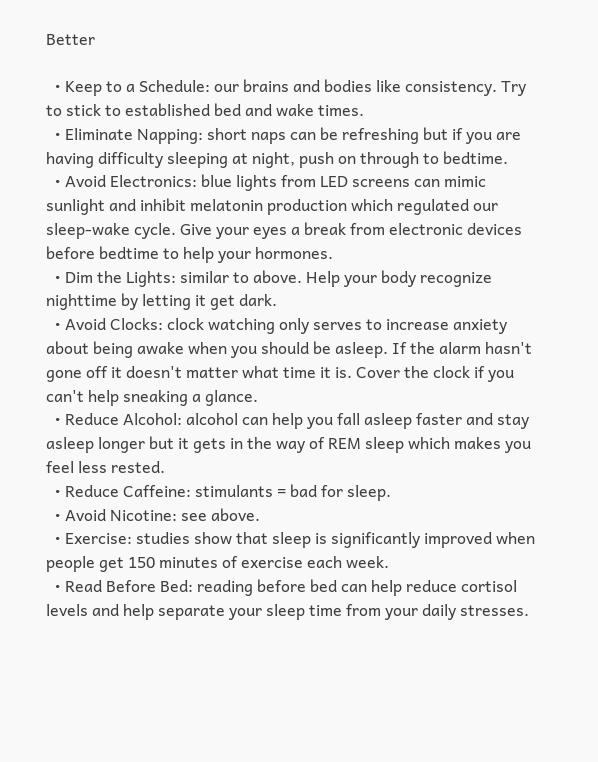Better

  • Keep to a Schedule: our brains and bodies like consistency. Try to stick to established bed and wake times.
  • Eliminate Napping: short naps can be refreshing but if you are having difficulty sleeping at night, push on through to bedtime.
  • Avoid Electronics: blue lights from LED screens can mimic sunlight and inhibit melatonin production which regulated our sleep-wake cycle. Give your eyes a break from electronic devices before bedtime to help your hormones.
  • Dim the Lights: similar to above. Help your body recognize nighttime by letting it get dark.
  • Avoid Clocks: clock watching only serves to increase anxiety about being awake when you should be asleep. If the alarm hasn't gone off it doesn't matter what time it is. Cover the clock if you can't help sneaking a glance.
  • Reduce Alcohol: alcohol can help you fall asleep faster and stay asleep longer but it gets in the way of REM sleep which makes you feel less rested.
  • Reduce Caffeine: stimulants = bad for sleep.
  • Avoid Nicotine: see above.
  • Exercise: studies show that sleep is significantly improved when people get 150 minutes of exercise each week.
  • Read Before Bed: reading before bed can help reduce cortisol levels and help separate your sleep time from your daily stresses.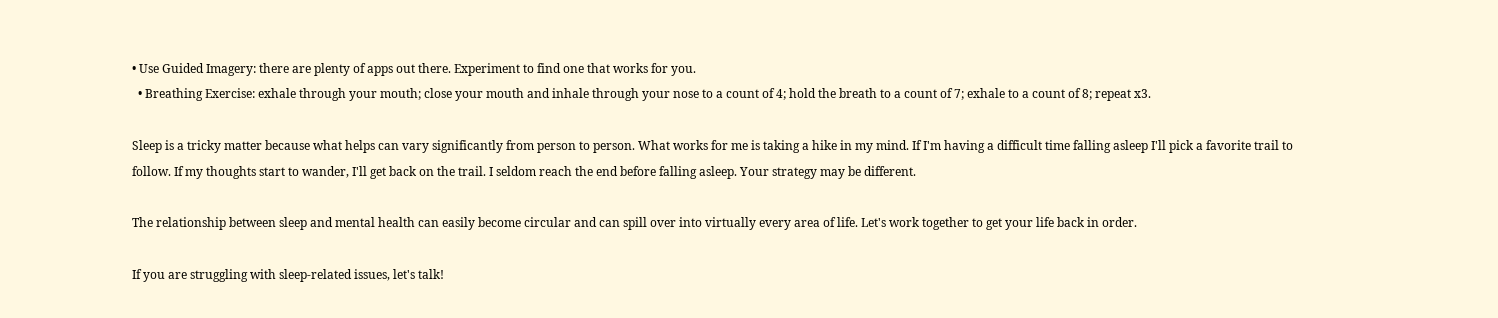• Use Guided Imagery: there are plenty of apps out there. Experiment to find one that works for you.
  • Breathing Exercise: exhale through your mouth; close your mouth and inhale through your nose to a count of 4; hold the breath to a count of 7; exhale to a count of 8; repeat x3.

Sleep is a tricky matter because what helps can vary significantly from person to person. What works for me is taking a hike in my mind. If I'm having a difficult time falling asleep I'll pick a favorite trail to follow. If my thoughts start to wander, I'll get back on the trail. I seldom reach the end before falling asleep. Your strategy may be different.

The relationship between sleep and mental health can easily become circular and can spill over into virtually every area of life. Let's work together to get your life back in order.

If you are struggling with sleep-related issues, let's talk!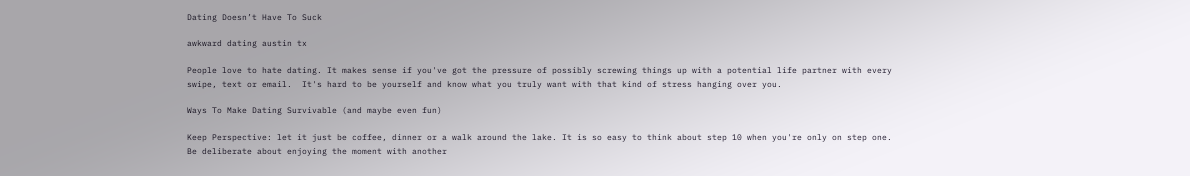Dating Doesn’t Have To Suck

awkward dating austin tx

People love to hate dating. It makes sense if you've got the pressure of possibly screwing things up with a potential life partner with every swipe, text or email.  It's hard to be yourself and know what you truly want with that kind of stress hanging over you.

Ways To Make Dating Survivable (and maybe even fun)

Keep Perspective: let it just be coffee, dinner or a walk around the lake. It is so easy to think about step 10 when you're only on step one. Be deliberate about enjoying the moment with another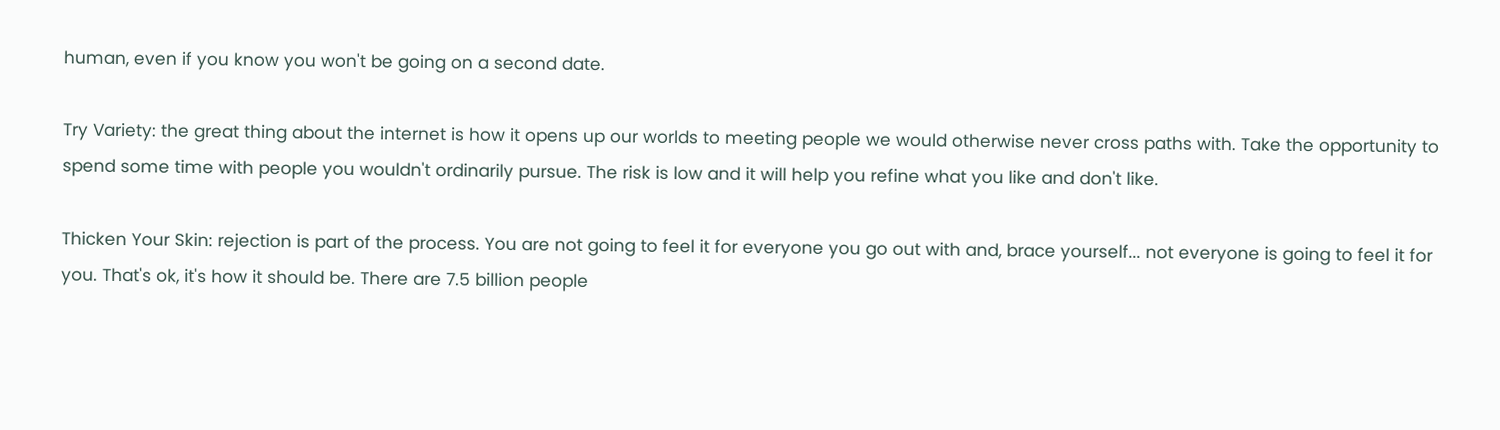human, even if you know you won't be going on a second date.

Try Variety: the great thing about the internet is how it opens up our worlds to meeting people we would otherwise never cross paths with. Take the opportunity to spend some time with people you wouldn't ordinarily pursue. The risk is low and it will help you refine what you like and don't like.

Thicken Your Skin: rejection is part of the process. You are not going to feel it for everyone you go out with and, brace yourself... not everyone is going to feel it for you. That's ok, it's how it should be. There are 7.5 billion people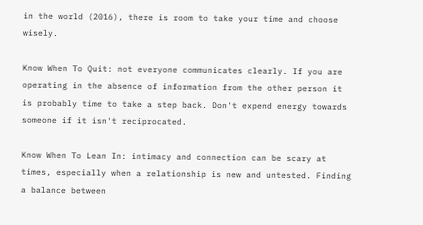in the world (2016), there is room to take your time and choose wisely.

Know When To Quit: not everyone communicates clearly. If you are operating in the absence of information from the other person it is probably time to take a step back. Don't expend energy towards someone if it isn't reciprocated.

Know When To Lean In: intimacy and connection can be scary at times, especially when a relationship is new and untested. Finding a balance between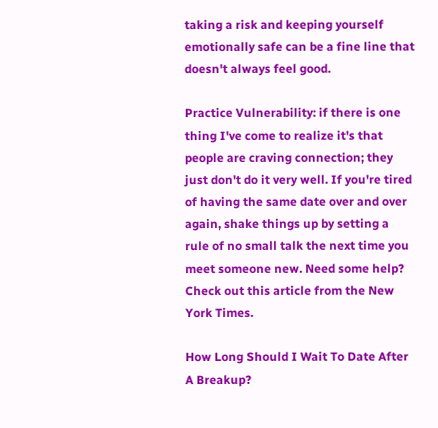taking a risk and keeping yourself emotionally safe can be a fine line that doesn't always feel good.

Practice Vulnerability: if there is one thing I've come to realize it's that people are craving connection; they just don't do it very well. If you're tired of having the same date over and over again, shake things up by setting a rule of no small talk the next time you meet someone new. Need some help? Check out this article from the New York Times.

How Long Should I Wait To Date After A Breakup?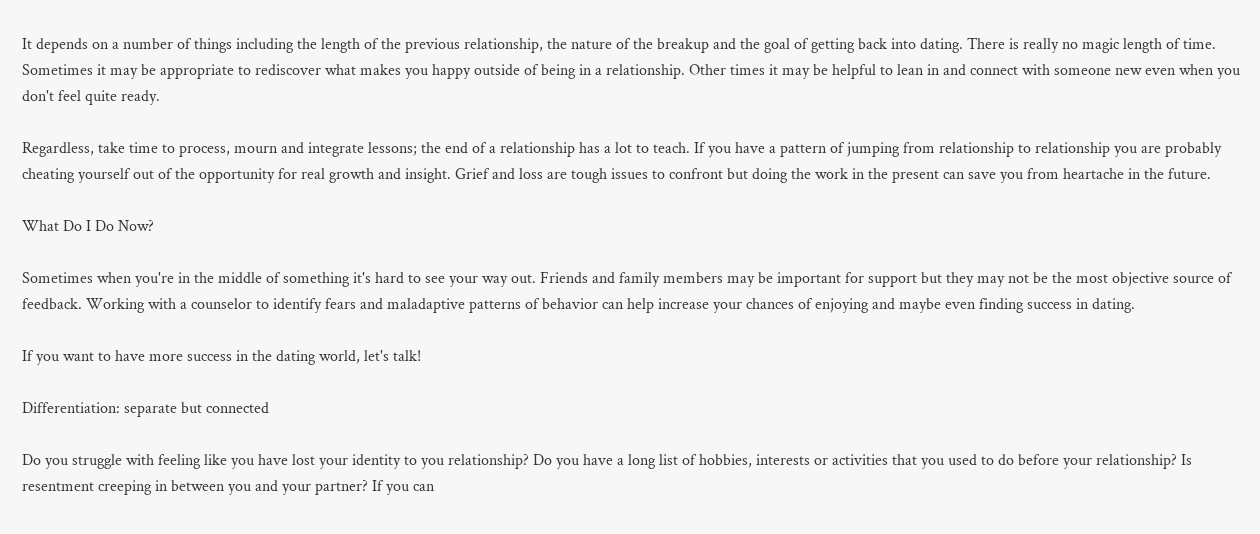It depends on a number of things including the length of the previous relationship, the nature of the breakup and the goal of getting back into dating. There is really no magic length of time. Sometimes it may be appropriate to rediscover what makes you happy outside of being in a relationship. Other times it may be helpful to lean in and connect with someone new even when you don't feel quite ready.

Regardless, take time to process, mourn and integrate lessons; the end of a relationship has a lot to teach. If you have a pattern of jumping from relationship to relationship you are probably cheating yourself out of the opportunity for real growth and insight. Grief and loss are tough issues to confront but doing the work in the present can save you from heartache in the future.

What Do I Do Now?

Sometimes when you're in the middle of something it's hard to see your way out. Friends and family members may be important for support but they may not be the most objective source of feedback. Working with a counselor to identify fears and maladaptive patterns of behavior can help increase your chances of enjoying and maybe even finding success in dating.

If you want to have more success in the dating world, let's talk!

Differentiation: separate but connected

Do you struggle with feeling like you have lost your identity to you relationship? Do you have a long list of hobbies, interests or activities that you used to do before your relationship? Is resentment creeping in between you and your partner? If you can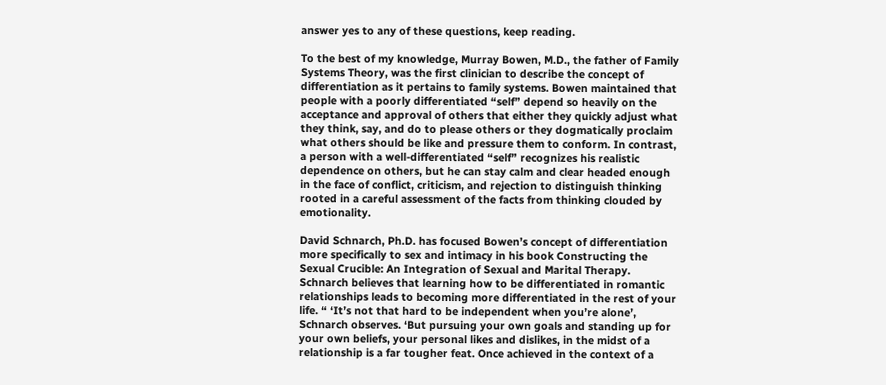answer yes to any of these questions, keep reading.

To the best of my knowledge, Murray Bowen, M.D., the father of Family Systems Theory, was the first clinician to describe the concept of differentiation as it pertains to family systems. Bowen maintained that people with a poorly differentiated “self” depend so heavily on the acceptance and approval of others that either they quickly adjust what they think, say, and do to please others or they dogmatically proclaim what others should be like and pressure them to conform. In contrast, a person with a well-differentiated “self” recognizes his realistic dependence on others, but he can stay calm and clear headed enough in the face of conflict, criticism, and rejection to distinguish thinking rooted in a careful assessment of the facts from thinking clouded by emotionality.

David Schnarch, Ph.D. has focused Bowen’s concept of differentiation more specifically to sex and intimacy in his book Constructing the Sexual Crucible: An Integration of Sexual and Marital Therapy. Schnarch believes that learning how to be differentiated in romantic relationships leads to becoming more differentiated in the rest of your life. “ ‘It’s not that hard to be independent when you’re alone’, Schnarch observes. ‘But pursuing your own goals and standing up for your own beliefs, your personal likes and dislikes, in the midst of a relationship is a far tougher feat. Once achieved in the context of a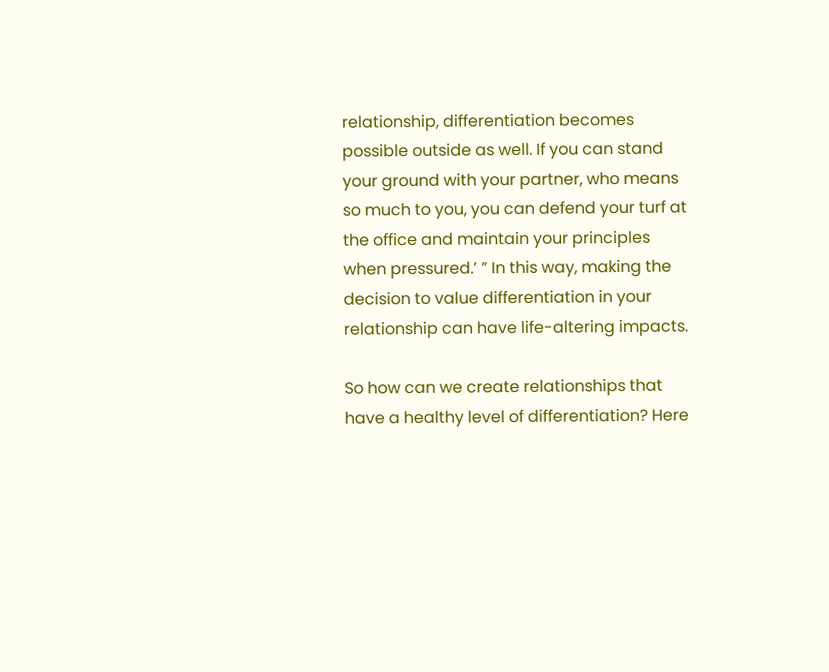relationship, differentiation becomes possible outside as well. If you can stand your ground with your partner, who means so much to you, you can defend your turf at the office and maintain your principles when pressured.’ ” In this way, making the decision to value differentiation in your relationship can have life-altering impacts.

So how can we create relationships that have a healthy level of differentiation? Here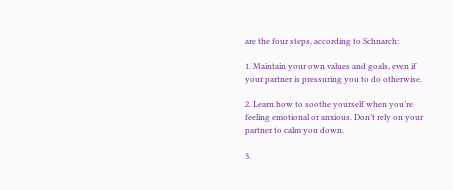are the four steps, according to Schnarch:

1. Maintain your own values and goals, even if your partner is pressuring you to do otherwise.

2. Learn how to soothe yourself when you’re feeling emotional or anxious. Don’t rely on your partner to calm you down.

3.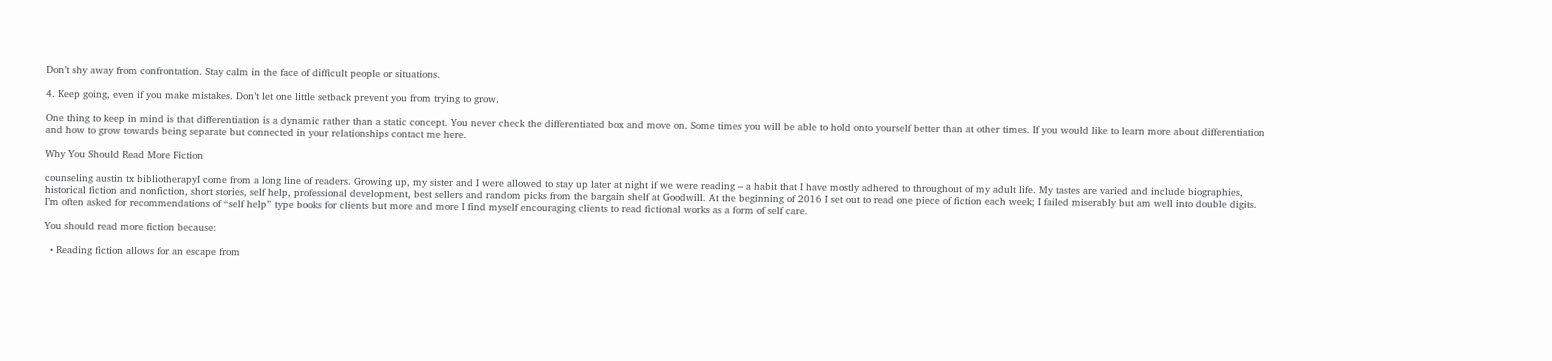Don’t shy away from confrontation. Stay calm in the face of difficult people or situations.

4. Keep going, even if you make mistakes. Don’t let one little setback prevent you from trying to grow.

One thing to keep in mind is that differentiation is a dynamic rather than a static concept. You never check the differentiated box and move on. Some times you will be able to hold onto yourself better than at other times. If you would like to learn more about differentiation and how to grow towards being separate but connected in your relationships contact me here.

Why You Should Read More Fiction

counseling austin tx bibliotherapyI come from a long line of readers. Growing up, my sister and I were allowed to stay up later at night if we were reading – a habit that I have mostly adhered to throughout of my adult life. My tastes are varied and include biographies, historical fiction and nonfiction, short stories, self help, professional development, best sellers and random picks from the bargain shelf at Goodwill. At the beginning of 2016 I set out to read one piece of fiction each week; I failed miserably but am well into double digits. I’m often asked for recommendations of “self help” type books for clients but more and more I find myself encouraging clients to read fictional works as a form of self care.

You should read more fiction because:

  • Reading fiction allows for an escape from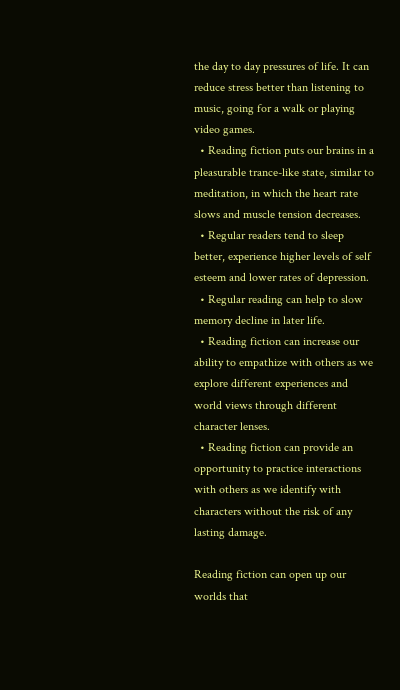the day to day pressures of life. It can reduce stress better than listening to music, going for a walk or playing video games.
  • Reading fiction puts our brains in a pleasurable trance-like state, similar to meditation, in which the heart rate slows and muscle tension decreases.
  • Regular readers tend to sleep better, experience higher levels of self esteem and lower rates of depression.
  • Regular reading can help to slow memory decline in later life.
  • Reading fiction can increase our ability to empathize with others as we explore different experiences and world views through different character lenses.
  • Reading fiction can provide an opportunity to practice interactions with others as we identify with characters without the risk of any lasting damage.

Reading fiction can open up our worlds that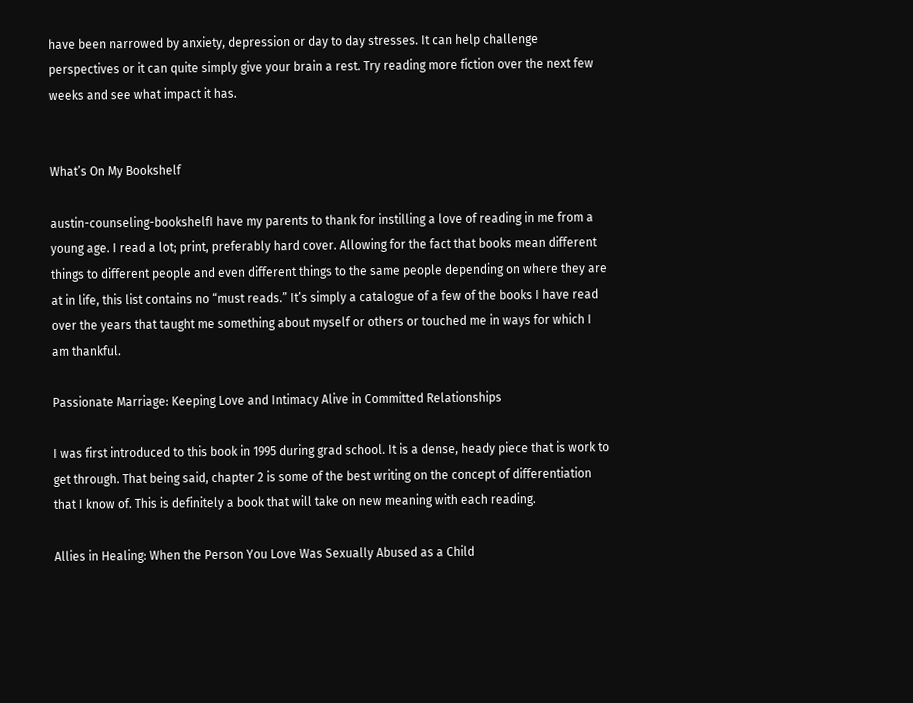have been narrowed by anxiety, depression or day to day stresses. It can help challenge perspectives or it can quite simply give your brain a rest. Try reading more fiction over the next few weeks and see what impact it has.


What’s On My Bookshelf

austin-counseling-bookshelfI have my parents to thank for instilling a love of reading in me from a young age. I read a lot; print, preferably hard cover. Allowing for the fact that books mean different things to different people and even different things to the same people depending on where they are at in life, this list contains no “must reads.” It’s simply a catalogue of a few of the books I have read over the years that taught me something about myself or others or touched me in ways for which I am thankful.

Passionate Marriage: Keeping Love and Intimacy Alive in Committed Relationships

I was first introduced to this book in 1995 during grad school. It is a dense, heady piece that is work to get through. That being said, chapter 2 is some of the best writing on the concept of differentiation that I know of. This is definitely a book that will take on new meaning with each reading.

Allies in Healing: When the Person You Love Was Sexually Abused as a Child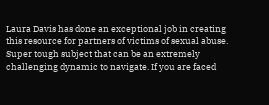Laura Davis has done an exceptional job in creating this resource for partners of victims of sexual abuse. Super tough subject that can be an extremely challenging dynamic to navigate. If you are faced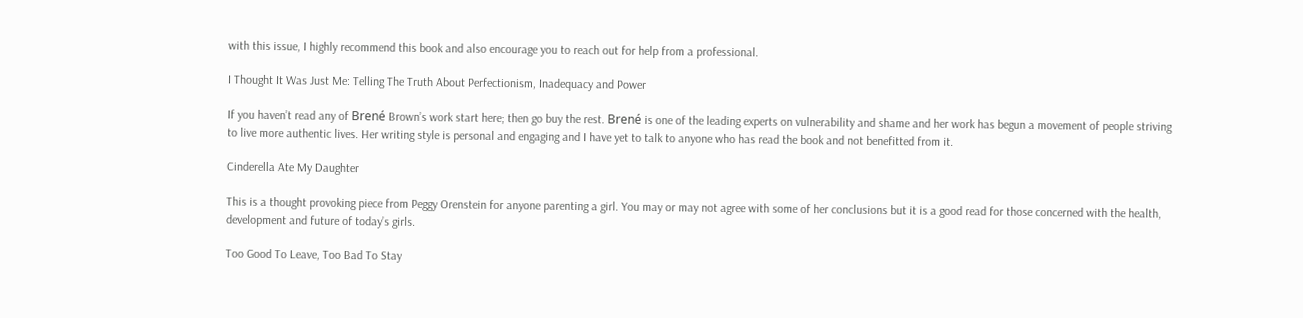with this issue, I highly recommend this book and also encourage you to reach out for help from a professional.

I Thought It Was Just Me: Telling The Truth About Perfectionism, Inadequacy and Power

If you haven’t read any of Brené Brown’s work start here; then go buy the rest. Brené is one of the leading experts on vulnerability and shame and her work has begun a movement of people striving to live more authentic lives. Her writing style is personal and engaging and I have yet to talk to anyone who has read the book and not benefitted from it.

Cinderella Ate My Daughter

This is a thought provoking piece from Peggy Orenstein for anyone parenting a girl. You may or may not agree with some of her conclusions but it is a good read for those concerned with the health, development and future of today’s girls.

Too Good To Leave, Too Bad To Stay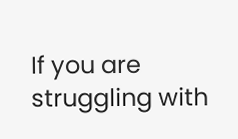If you are struggling with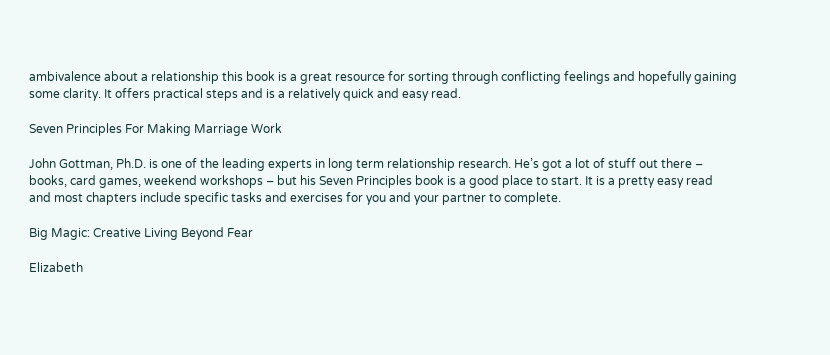ambivalence about a relationship this book is a great resource for sorting through conflicting feelings and hopefully gaining some clarity. It offers practical steps and is a relatively quick and easy read.

Seven Principles For Making Marriage Work

John Gottman, Ph.D. is one of the leading experts in long term relationship research. He’s got a lot of stuff out there – books, card games, weekend workshops – but his Seven Principles book is a good place to start. It is a pretty easy read and most chapters include specific tasks and exercises for you and your partner to complete.

Big Magic: Creative Living Beyond Fear

Elizabeth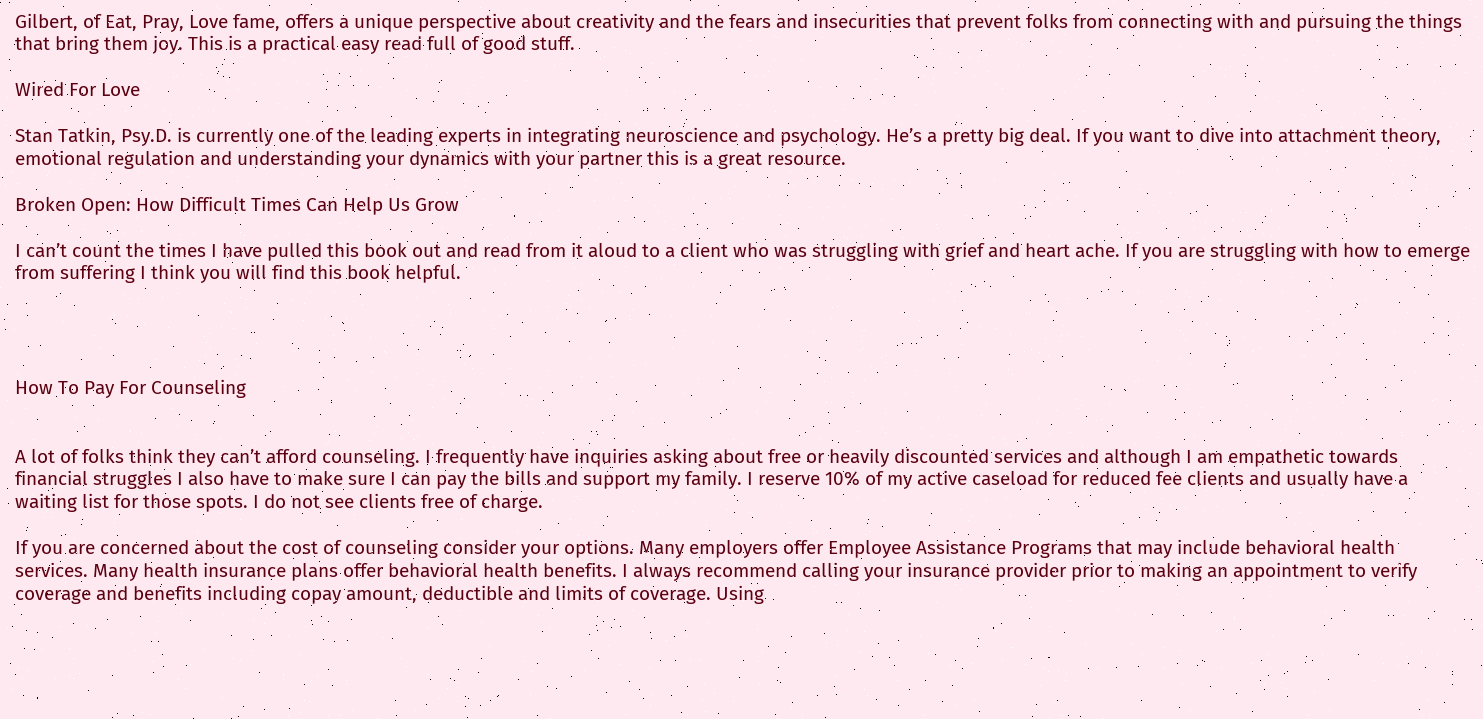Gilbert, of Eat, Pray, Love fame, offers a unique perspective about creativity and the fears and insecurities that prevent folks from connecting with and pursuing the things that bring them joy. This is a practical easy read full of good stuff.

Wired For Love

Stan Tatkin, Psy.D. is currently one of the leading experts in integrating neuroscience and psychology. He’s a pretty big deal. If you want to dive into attachment theory, emotional regulation and understanding your dynamics with your partner this is a great resource.

Broken Open: How Difficult Times Can Help Us Grow

I can’t count the times I have pulled this book out and read from it aloud to a client who was struggling with grief and heart ache. If you are struggling with how to emerge from suffering I think you will find this book helpful.




How To Pay For Counseling


A lot of folks think they can’t afford counseling. I frequently have inquiries asking about free or heavily discounted services and although I am empathetic towards financial struggles I also have to make sure I can pay the bills and support my family. I reserve 10% of my active caseload for reduced fee clients and usually have a waiting list for those spots. I do not see clients free of charge.

If you are concerned about the cost of counseling consider your options. Many employers offer Employee Assistance Programs that may include behavioral health services. Many health insurance plans offer behavioral health benefits. I always recommend calling your insurance provider prior to making an appointment to verify coverage and benefits including copay amount, deductible and limits of coverage. Using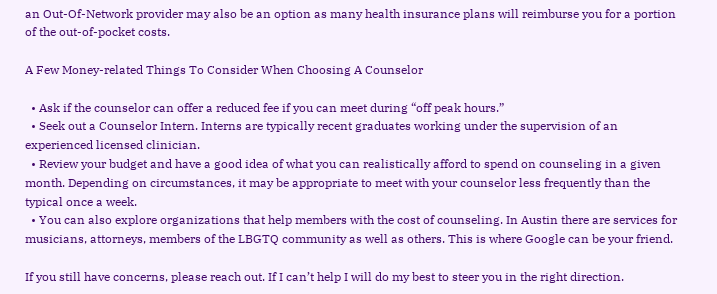an Out-Of-Network provider may also be an option as many health insurance plans will reimburse you for a portion of the out-of-pocket costs.

A Few Money-related Things To Consider When Choosing A Counselor

  • Ask if the counselor can offer a reduced fee if you can meet during “off peak hours.”
  • Seek out a Counselor Intern. Interns are typically recent graduates working under the supervision of an experienced licensed clinician.
  • Review your budget and have a good idea of what you can realistically afford to spend on counseling in a given month. Depending on circumstances, it may be appropriate to meet with your counselor less frequently than the typical once a week.
  • You can also explore organizations that help members with the cost of counseling. In Austin there are services for musicians, attorneys, members of the LBGTQ community as well as others. This is where Google can be your friend.

If you still have concerns, please reach out. If I can’t help I will do my best to steer you in the right direction.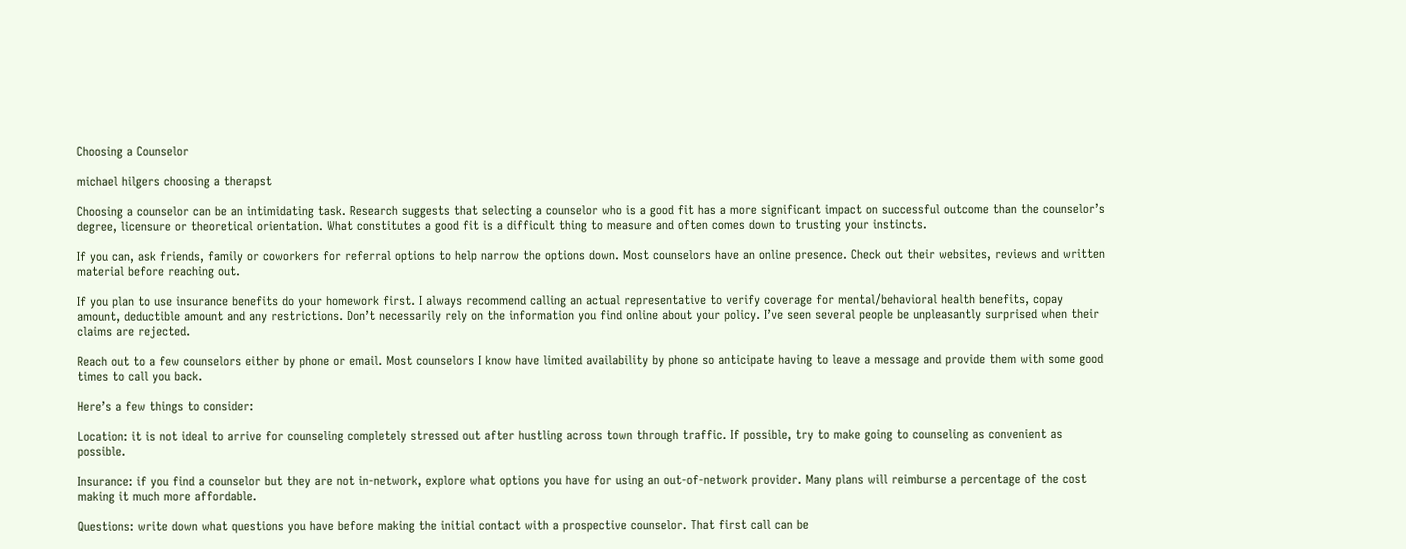Choosing a Counselor

michael hilgers choosing a therapst

Choosing a counselor can be an intimidating task. Research suggests that selecting a counselor who is a good fit has a more significant impact on successful outcome than the counselor’s degree, licensure or theoretical orientation. What constitutes a good fit is a difficult thing to measure and often comes down to trusting your instincts.

If you can, ask friends, family or coworkers for referral options to help narrow the options down. Most counselors have an online presence. Check out their websites, reviews and written material before reaching out.

If you plan to use insurance benefits do your homework first. I always recommend calling an actual representative to verify coverage for mental/behavioral health benefits, copay amount, deductible amount and any restrictions. Don’t necessarily rely on the information you find online about your policy. I’ve seen several people be unpleasantly surprised when their claims are rejected.

Reach out to a few counselors either by phone or email. Most counselors I know have limited availability by phone so anticipate having to leave a message and provide them with some good times to call you back.

Here’s a few things to consider:

Location: it is not ideal to arrive for counseling completely stressed out after hustling across town through traffic. If possible, try to make going to counseling as convenient as possible.

Insurance: if you find a counselor but they are not in-network, explore what options you have for using an out-of-network provider. Many plans will reimburse a percentage of the cost making it much more affordable.

Questions: write down what questions you have before making the initial contact with a prospective counselor. That first call can be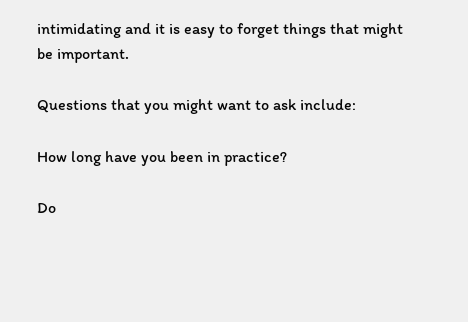intimidating and it is easy to forget things that might be important.

Questions that you might want to ask include:

How long have you been in practice?

Do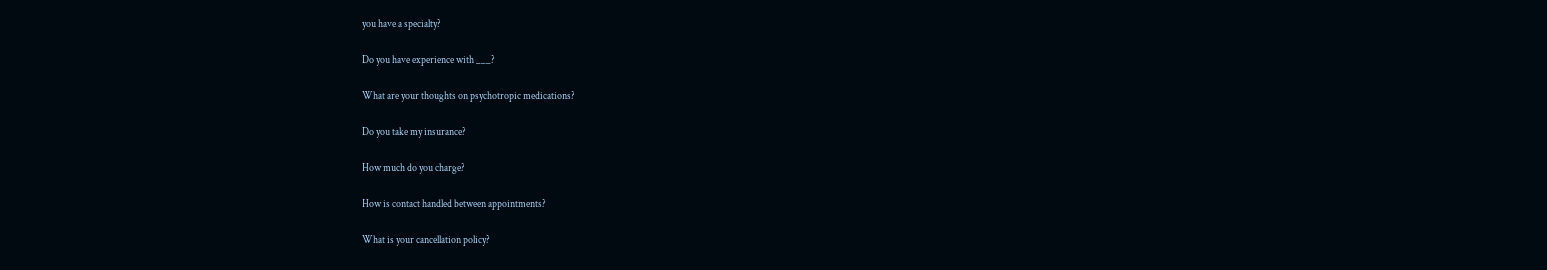you have a specialty?

Do you have experience with ___?

What are your thoughts on psychotropic medications?

Do you take my insurance?

How much do you charge?

How is contact handled between appointments?

What is your cancellation policy?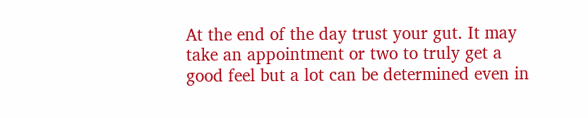At the end of the day trust your gut. It may take an appointment or two to truly get a good feel but a lot can be determined even in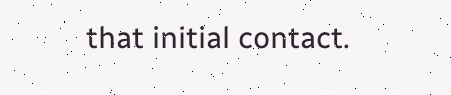that initial contact.